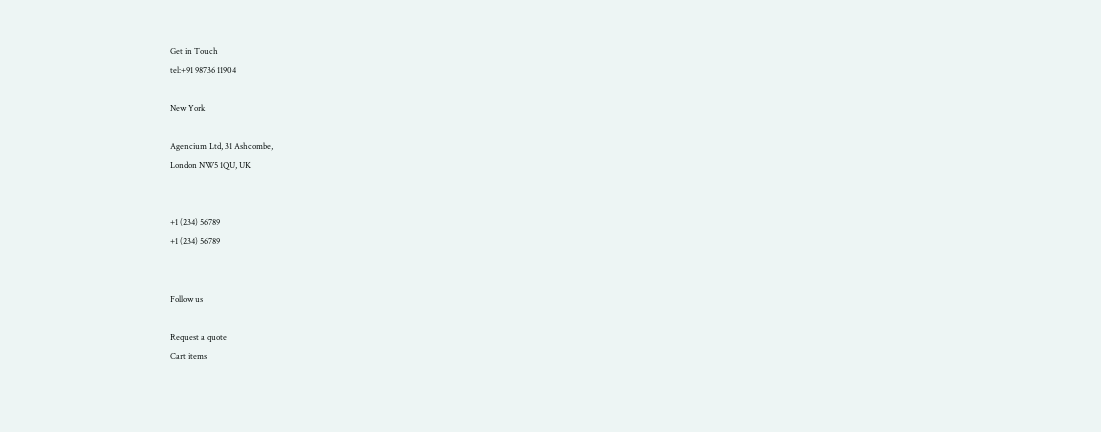Get in Touch
tel:+91 98736 11904

New York

Agencium Ltd, 31 Ashcombe,
London NW5 1QU, UK


+1 (234) 56789
+1 (234) 56789


Follow us

Request a quote
Cart items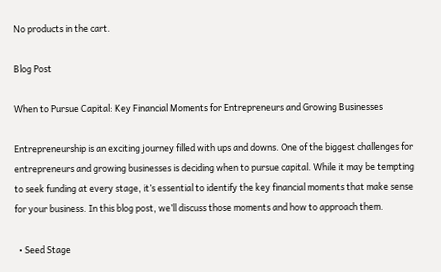No products in the cart.

Blog Post

When to Pursue Capital: Key Financial Moments for Entrepreneurs and Growing Businesses

Entrepreneurship is an exciting journey filled with ups and downs. One of the biggest challenges for entrepreneurs and growing businesses is deciding when to pursue capital. While it may be tempting to seek funding at every stage, it’s essential to identify the key financial moments that make sense for your business. In this blog post, we’ll discuss those moments and how to approach them.

  • Seed Stage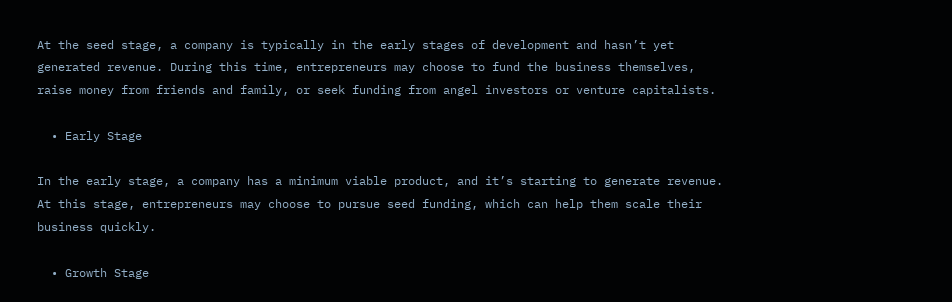At the seed stage, a company is typically in the early stages of development and hasn’t yet generated revenue. During this time, entrepreneurs may choose to fund the business themselves, raise money from friends and family, or seek funding from angel investors or venture capitalists.

  • Early Stage

In the early stage, a company has a minimum viable product, and it’s starting to generate revenue. At this stage, entrepreneurs may choose to pursue seed funding, which can help them scale their business quickly.

  • Growth Stage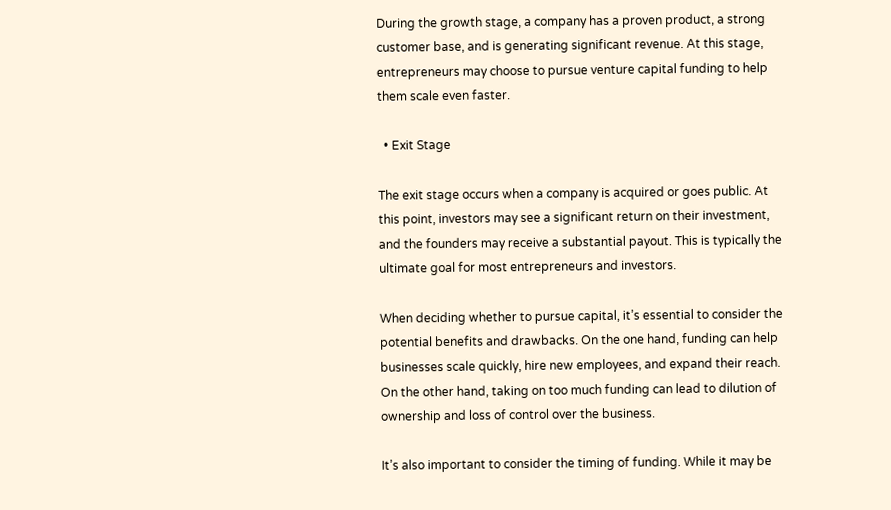During the growth stage, a company has a proven product, a strong customer base, and is generating significant revenue. At this stage, entrepreneurs may choose to pursue venture capital funding to help them scale even faster.

  • Exit Stage

The exit stage occurs when a company is acquired or goes public. At this point, investors may see a significant return on their investment, and the founders may receive a substantial payout. This is typically the ultimate goal for most entrepreneurs and investors.

When deciding whether to pursue capital, it’s essential to consider the potential benefits and drawbacks. On the one hand, funding can help businesses scale quickly, hire new employees, and expand their reach. On the other hand, taking on too much funding can lead to dilution of ownership and loss of control over the business.

It’s also important to consider the timing of funding. While it may be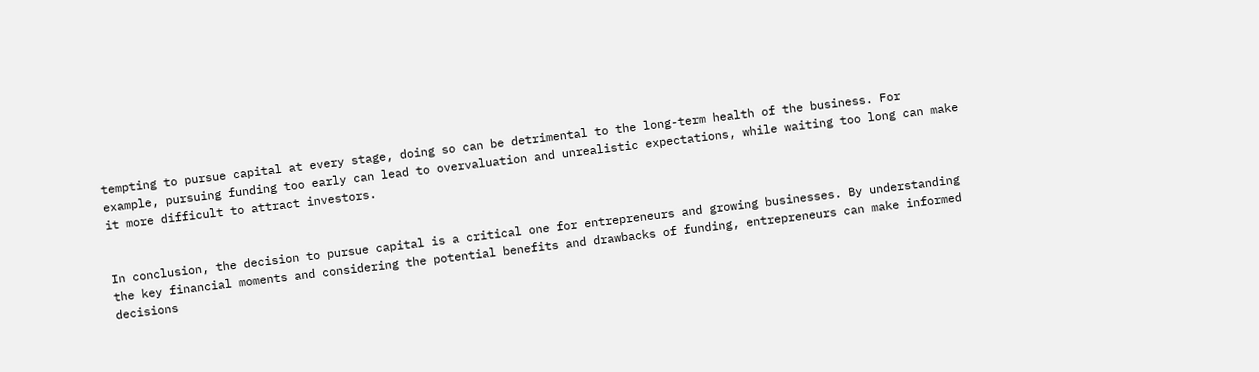tempting to pursue capital at every stage, doing so can be detrimental to the long-term health of the business. For example, pursuing funding too early can lead to overvaluation and unrealistic expectations, while waiting too long can make it more difficult to attract investors.


In conclusion, the decision to pursue capital is a critical one for entrepreneurs and growing businesses. By understanding the key financial moments and considering the potential benefits and drawbacks of funding, entrepreneurs can make informed decisions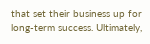that set their business up for long-term success. Ultimately,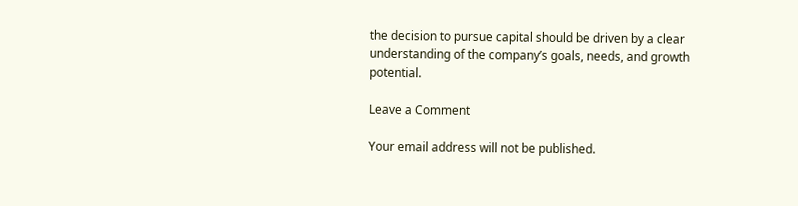the decision to pursue capital should be driven by a clear understanding of the company’s goals, needs, and growth potential.

Leave a Comment

Your email address will not be published.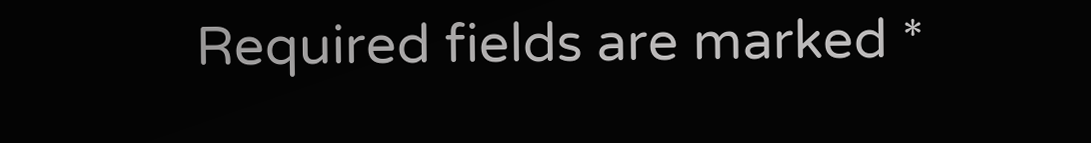Required fields are marked *